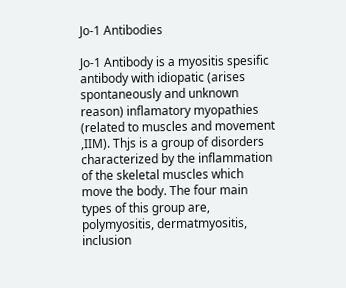Jo-1 Antibodies

Jo-1 Antibody is a myositis spesific antibody with idiopatic (arises spontaneously and unknown reason) inflamatory myopathies (related to muscles and movement ,IIM). Thjs is a group of disorders characterized by the inflammation of the skeletal muscles which move the body. The four main types of this group are, polymyositis, dermatmyositis, inclusion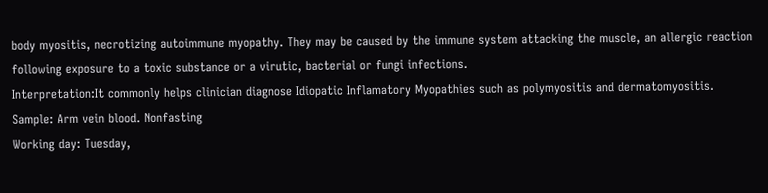body myositis, necrotizing autoimmune myopathy. They may be caused by the immune system attacking the muscle, an allergic reaction following exposure to a toxic substance or a virutic, bacterial or fungi infections.
Interpretation:It commonly helps clinician diagnose Idiopatic Inflamatory Myopathies such as polymyositis and dermatomyositis.
Sample: Arm vein blood. Nonfasting
Working day: Tuesday,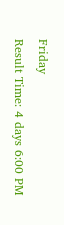Friday
Result Time: 4 days 6:00 PM